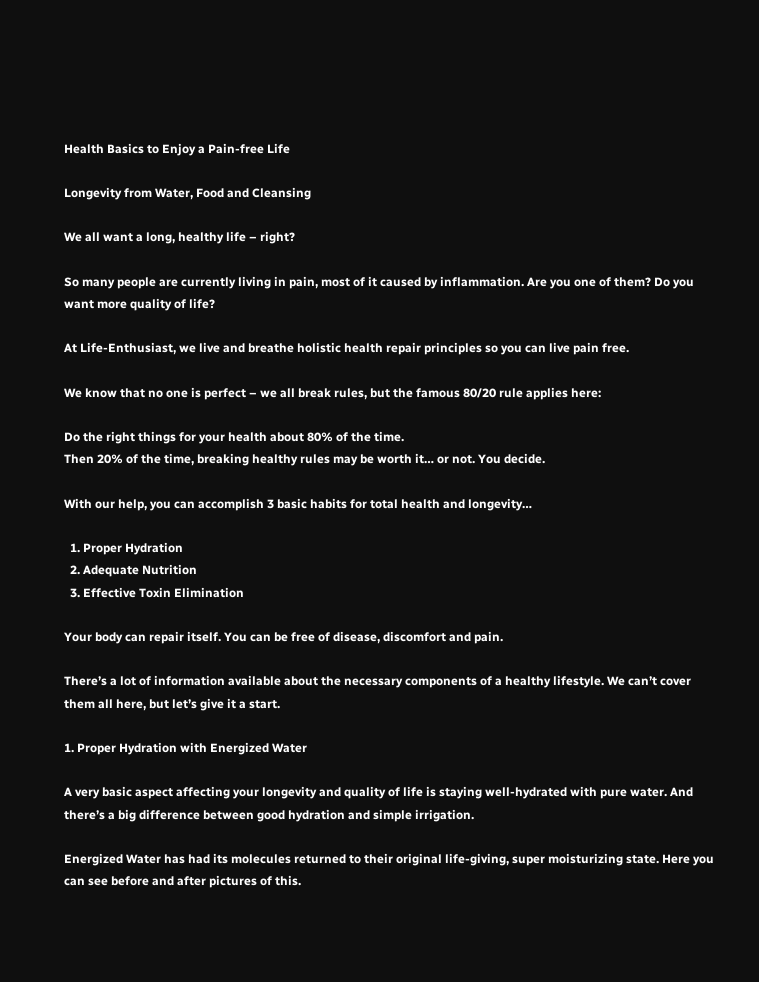Health Basics to Enjoy a Pain-free Life

Longevity from Water, Food and Cleansing

We all want a long, healthy life – right?

So many people are currently living in pain, most of it caused by inflammation. Are you one of them? Do you want more quality of life?

At Life-Enthusiast, we live and breathe holistic health repair principles so you can live pain free.

We know that no one is perfect – we all break rules, but the famous 80/20 rule applies here:

Do the right things for your health about 80% of the time.
Then 20% of the time, breaking healthy rules may be worth it… or not. You decide.

With our help, you can accomplish 3 basic habits for total health and longevity…

  1. Proper Hydration
  2. Adequate Nutrition
  3. Effective Toxin Elimination

Your body can repair itself. You can be free of disease, discomfort and pain.

There’s a lot of information available about the necessary components of a healthy lifestyle. We can’t cover them all here, but let’s give it a start.

1. Proper Hydration with Energized Water

A very basic aspect affecting your longevity and quality of life is staying well-hydrated with pure water. And there’s a big difference between good hydration and simple irrigation.

Energized Water has had its molecules returned to their original life-giving, super moisturizing state. Here you can see before and after pictures of this.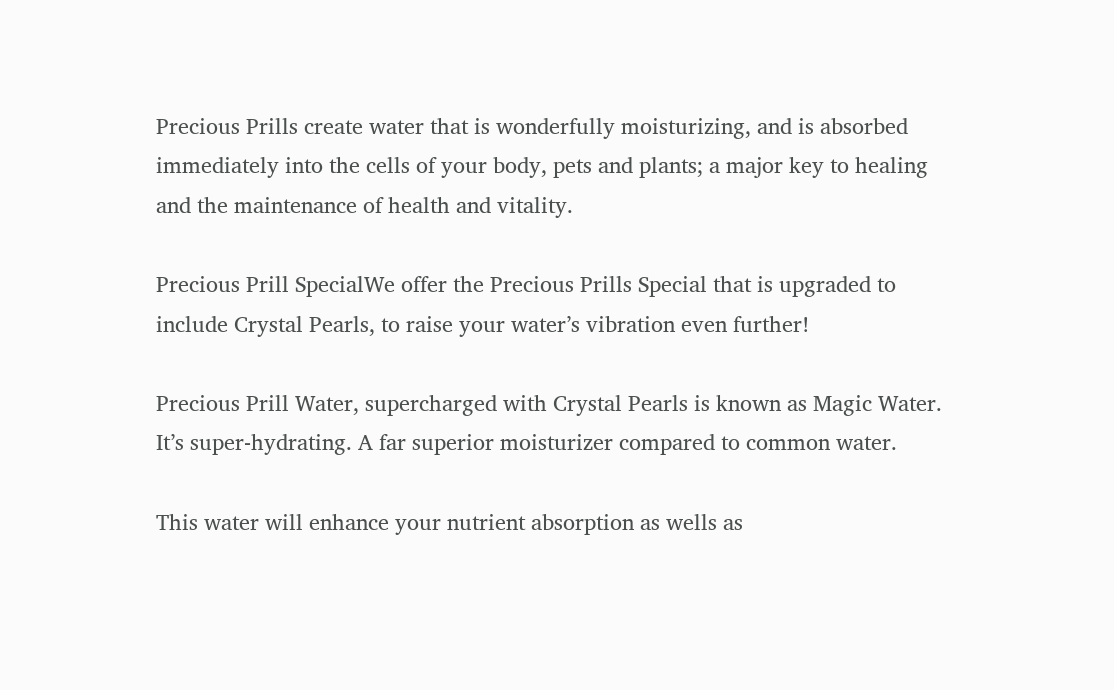Precious Prills create water that is wonderfully moisturizing, and is absorbed immediately into the cells of your body, pets and plants; a major key to healing and the maintenance of health and vitality.

Precious Prill SpecialWe offer the Precious Prills Special that is upgraded to include Crystal Pearls, to raise your water’s vibration even further!

Precious Prill Water, supercharged with Crystal Pearls is known as Magic Water. It’s super-hydrating. A far superior moisturizer compared to common water.

This water will enhance your nutrient absorption as wells as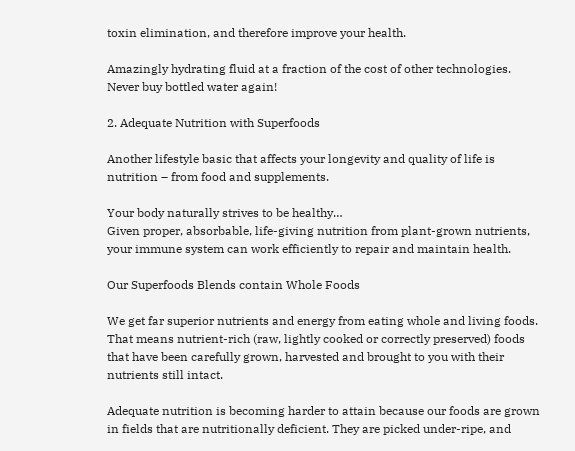toxin elimination, and therefore improve your health.

Amazingly hydrating fluid at a fraction of the cost of other technologies. Never buy bottled water again!

2. Adequate Nutrition with Superfoods

Another lifestyle basic that affects your longevity and quality of life is nutrition – from food and supplements.

Your body naturally strives to be healthy…
Given proper, absorbable, life-giving nutrition from plant-grown nutrients, your immune system can work efficiently to repair and maintain health.

Our Superfoods Blends contain Whole Foods

We get far superior nutrients and energy from eating whole and living foods. That means nutrient-rich (raw, lightly cooked or correctly preserved) foods that have been carefully grown, harvested and brought to you with their nutrients still intact.

Adequate nutrition is becoming harder to attain because our foods are grown in fields that are nutritionally deficient. They are picked under-ripe, and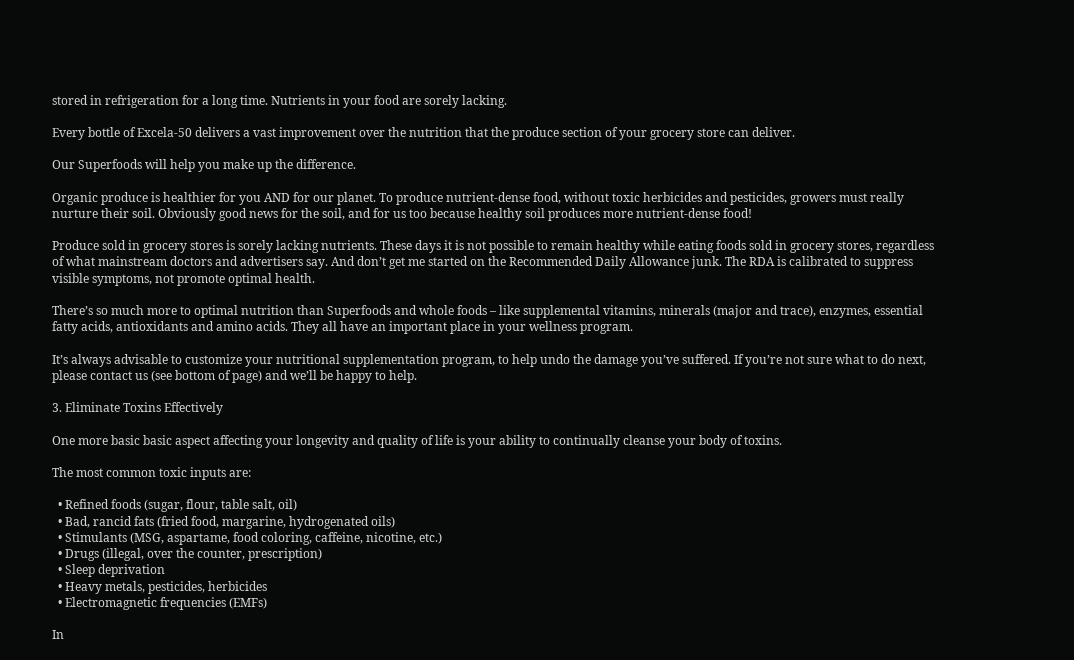stored in refrigeration for a long time. Nutrients in your food are sorely lacking.

Every bottle of Excela-50 delivers a vast improvement over the nutrition that the produce section of your grocery store can deliver.

Our Superfoods will help you make up the difference.

Organic produce is healthier for you AND for our planet. To produce nutrient-dense food, without toxic herbicides and pesticides, growers must really nurture their soil. Obviously good news for the soil, and for us too because healthy soil produces more nutrient-dense food!

Produce sold in grocery stores is sorely lacking nutrients. These days it is not possible to remain healthy while eating foods sold in grocery stores, regardless of what mainstream doctors and advertisers say. And don’t get me started on the Recommended Daily Allowance junk. The RDA is calibrated to suppress visible symptoms, not promote optimal health.

There’s so much more to optimal nutrition than Superfoods and whole foods – like supplemental vitamins, minerals (major and trace), enzymes, essential fatty acids, antioxidants and amino acids. They all have an important place in your wellness program.

It’s always advisable to customize your nutritional supplementation program, to help undo the damage you’ve suffered. If you’re not sure what to do next, please contact us (see bottom of page) and we’ll be happy to help.

3. Eliminate Toxins Effectively

One more basic basic aspect affecting your longevity and quality of life is your ability to continually cleanse your body of toxins.

The most common toxic inputs are:

  • Refined foods (sugar, flour, table salt, oil)
  • Bad, rancid fats (fried food, margarine, hydrogenated oils)
  • Stimulants (MSG, aspartame, food coloring, caffeine, nicotine, etc.)
  • Drugs (illegal, over the counter, prescription)
  • Sleep deprivation
  • Heavy metals, pesticides, herbicides
  • Electromagnetic frequencies (EMFs)

In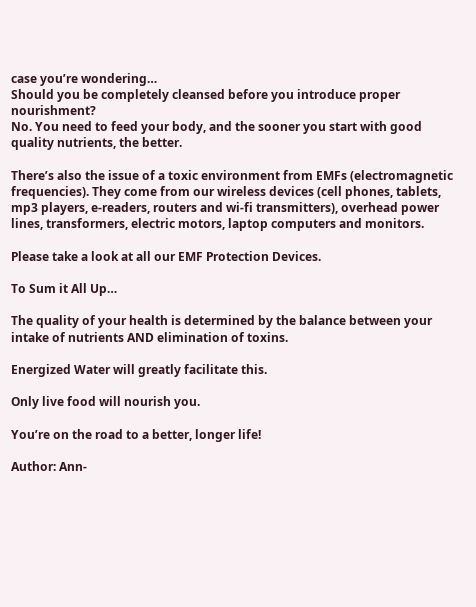case you’re wondering…
Should you be completely cleansed before you introduce proper nourishment?
No. You need to feed your body, and the sooner you start with good quality nutrients, the better.

There’s also the issue of a toxic environment from EMFs (electromagnetic frequencies). They come from our wireless devices (cell phones, tablets, mp3 players, e-readers, routers and wi-fi transmitters), overhead power lines, transformers, electric motors, laptop computers and monitors.

Please take a look at all our EMF Protection Devices.

To Sum it All Up…

The quality of your health is determined by the balance between your intake of nutrients AND elimination of toxins.

Energized Water will greatly facilitate this.

Only live food will nourish you.

You’re on the road to a better, longer life!

Author: Ann-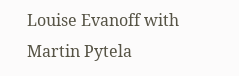Louise Evanoff with Martin Pytela